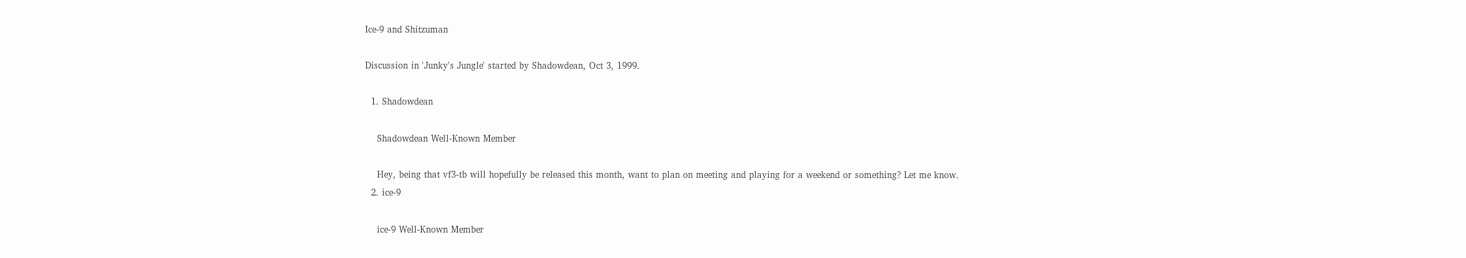Ice-9 and Shitzuman

Discussion in 'Junky's Jungle' started by Shadowdean, Oct 3, 1999.

  1. Shadowdean

    Shadowdean Well-Known Member

    Hey, being that vf3-tb will hopefully be released this month, want to plan on meeting and playing for a weekend or something? Let me know.
  2. ice-9

    ice-9 Well-Known Member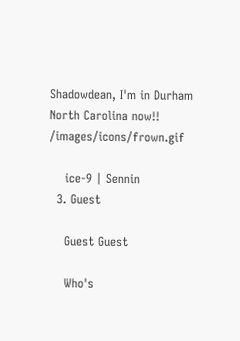Shadowdean, I'm in Durham North Carolina now!! /images/icons/frown.gif

    ice-9 | Sennin
  3. Guest

    Guest Guest

    Who's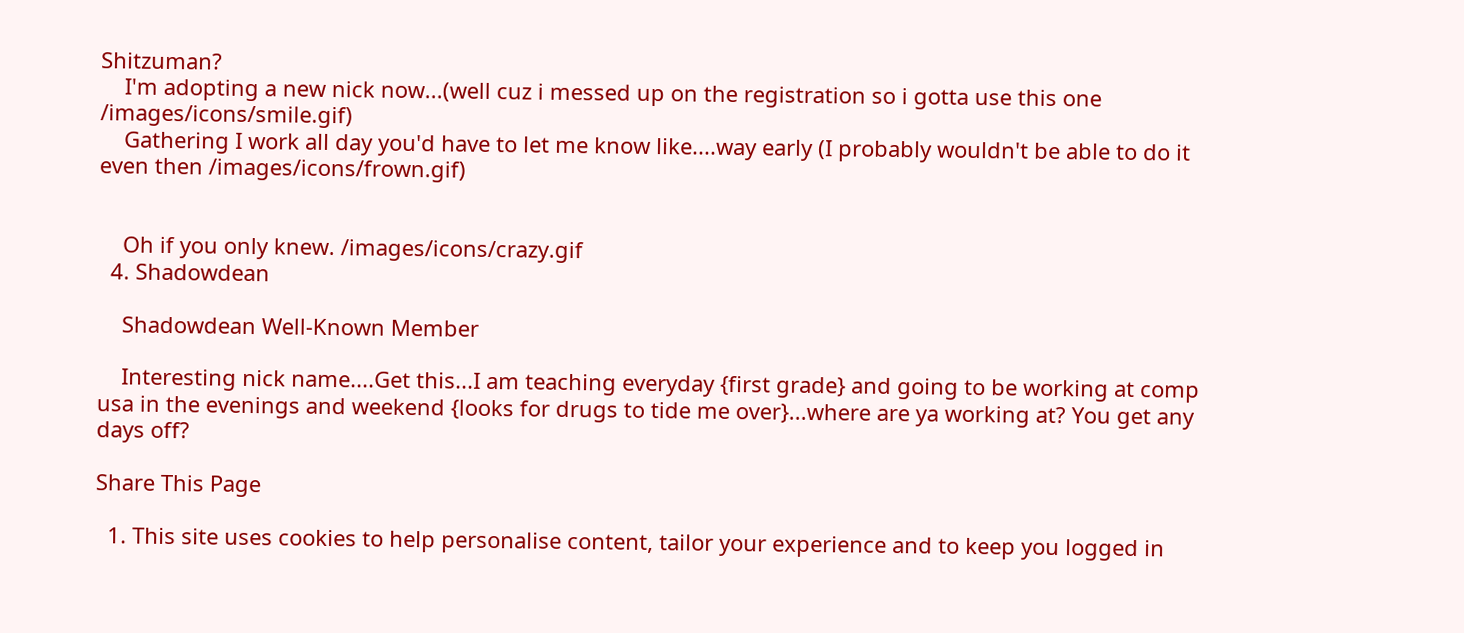Shitzuman?
    I'm adopting a new nick now...(well cuz i messed up on the registration so i gotta use this one /images/icons/smile.gif)
    Gathering I work all day you'd have to let me know like....way early (I probably wouldn't be able to do it even then /images/icons/frown.gif)


    Oh if you only knew. /images/icons/crazy.gif
  4. Shadowdean

    Shadowdean Well-Known Member

    Interesting nick name....Get this...I am teaching everyday {first grade} and going to be working at comp usa in the evenings and weekend {looks for drugs to tide me over}...where are ya working at? You get any days off?

Share This Page

  1. This site uses cookies to help personalise content, tailor your experience and to keep you logged in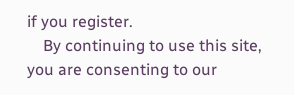if you register.
    By continuing to use this site, you are consenting to our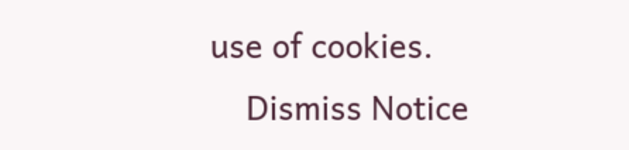use of cookies.
    Dismiss Notice